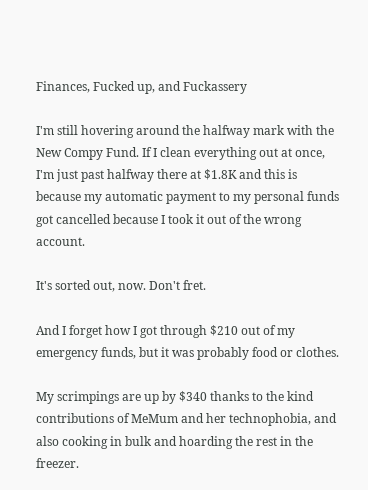Finances, Fucked up, and Fuckassery

I'm still hovering around the halfway mark with the New Compy Fund. If I clean everything out at once, I'm just past halfway there at $1.8K and this is because my automatic payment to my personal funds got cancelled because I took it out of the wrong account.

It's sorted out, now. Don't fret.

And I forget how I got through $210 out of my emergency funds, but it was probably food or clothes.

My scrimpings are up by $340 thanks to the kind contributions of MeMum and her technophobia, and also cooking in bulk and hoarding the rest in the freezer.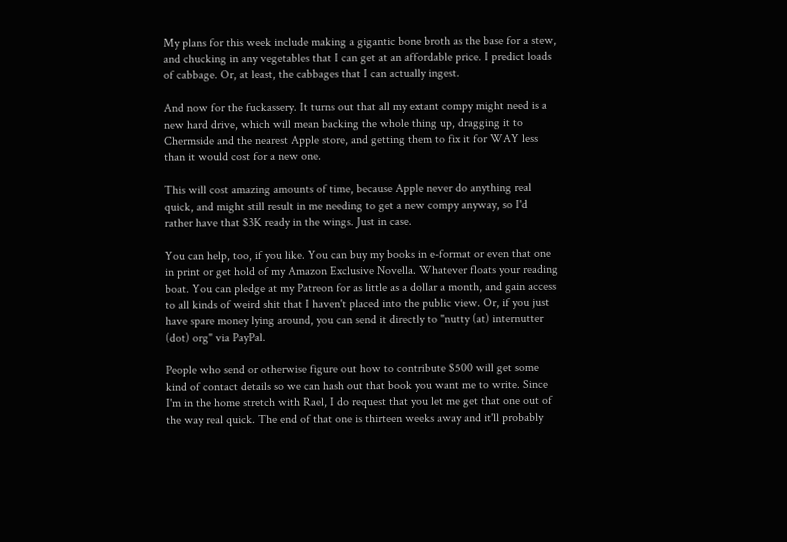My plans for this week include making a gigantic bone broth as the base for a stew, and chucking in any vegetables that I can get at an affordable price. I predict loads of cabbage. Or, at least, the cabbages that I can actually ingest.

And now for the fuckassery. It turns out that all my extant compy might need is a new hard drive, which will mean backing the whole thing up, dragging it to Chermside and the nearest Apple store, and getting them to fix it for WAY less than it would cost for a new one.

This will cost amazing amounts of time, because Apple never do anything real quick, and might still result in me needing to get a new compy anyway, so I'd rather have that $3K ready in the wings. Just in case.

You can help, too, if you like. You can buy my books in e-format or even that one in print or get hold of my Amazon Exclusive Novella. Whatever floats your reading boat. You can pledge at my Patreon for as little as a dollar a month, and gain access to all kinds of weird shit that I haven't placed into the public view. Or, if you just have spare money lying around, you can send it directly to "nutty (at) internutter (dot) org" via PayPal.

People who send or otherwise figure out how to contribute $500 will get some kind of contact details so we can hash out that book you want me to write. Since I'm in the home stretch with Rael, I do request that you let me get that one out of the way real quick. The end of that one is thirteen weeks away and it'll probably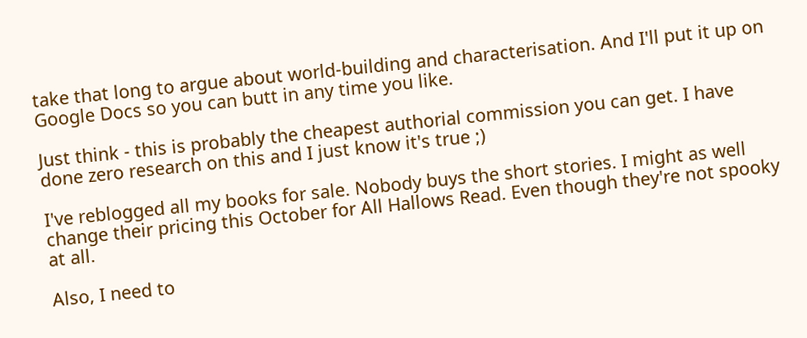take that long to argue about world-building and characterisation. And I'll put it up on Google Docs so you can butt in any time you like.

Just think - this is probably the cheapest authorial commission you can get. I have done zero research on this and I just know it's true ;)

I've reblogged all my books for sale. Nobody buys the short stories. I might as well change their pricing this October for All Hallows Read. Even though they're not spooky at all.

Also, I need to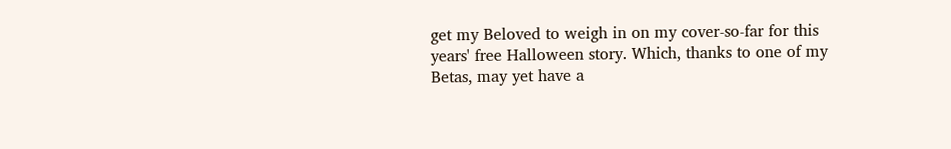get my Beloved to weigh in on my cover-so-far for this years' free Halloween story. Which, thanks to one of my Betas, may yet have a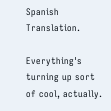Spanish Translation.

Everything's turning up sort of cool, actually.